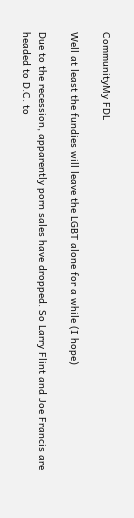CommunityMy FDL

Well at least the fundies will leave the LGBT alone for a while (I hope)

Due to the recession, apparently porn sales have dropped. So Larry Flint and Joe Francis are headed to D.C. to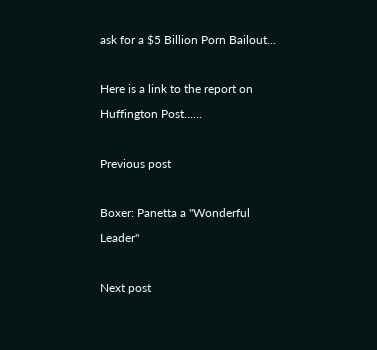ask for a $5 Billion Porn Bailout…

Here is a link to the report on Huffington Post……

Previous post

Boxer: Panetta a "Wonderful Leader"

Next post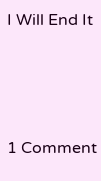I Will End It



1 Comment